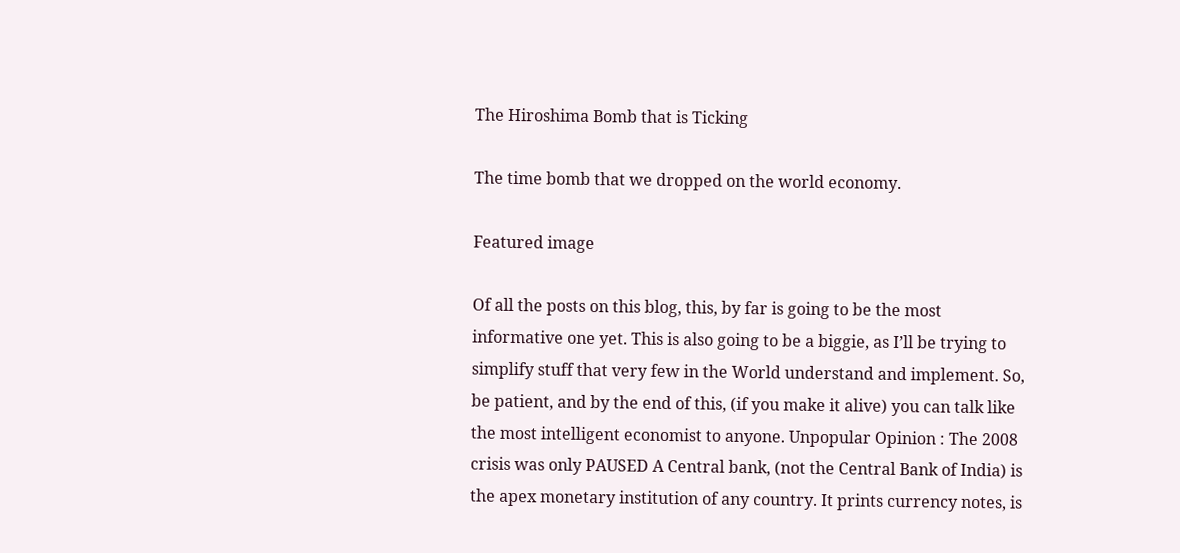The Hiroshima Bomb that is Ticking

The time bomb that we dropped on the world economy.

Featured image

Of all the posts on this blog, this, by far is going to be the most informative one yet. This is also going to be a biggie, as I’ll be trying to simplify stuff that very few in the World understand and implement. So, be patient, and by the end of this, (if you make it alive) you can talk like the most intelligent economist to anyone. Unpopular Opinion : The 2008 crisis was only PAUSED A Central bank, (not the Central Bank of India) is the apex monetary institution of any country. It prints currency notes, is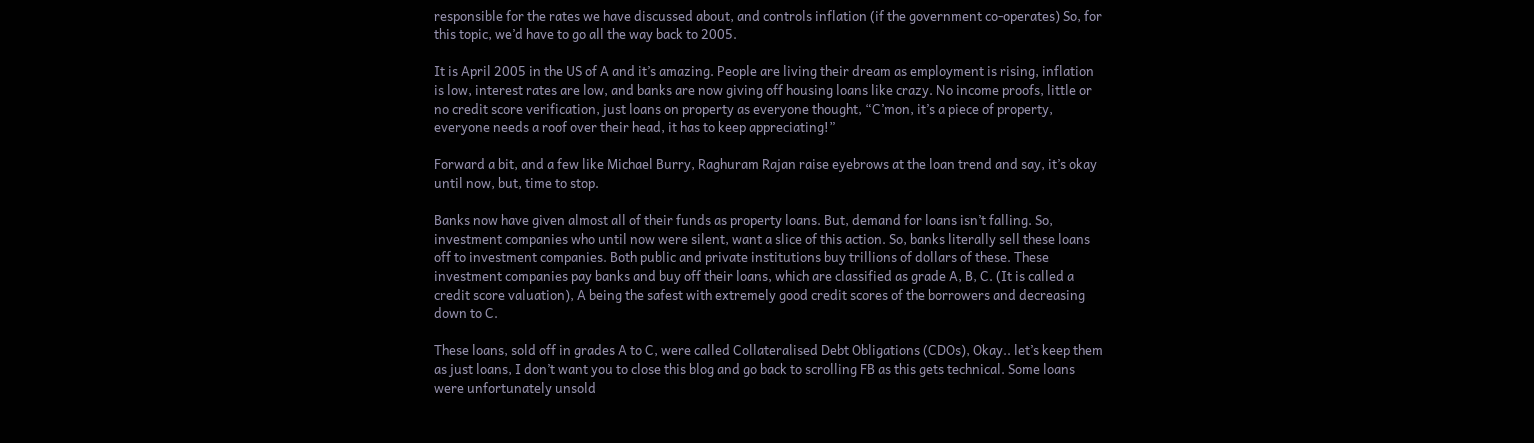responsible for the rates we have discussed about, and controls inflation (if the government co-operates) So, for this topic, we’d have to go all the way back to 2005.

It is April 2005 in the US of A and it’s amazing. People are living their dream as employment is rising, inflation is low, interest rates are low, and banks are now giving off housing loans like crazy. No income proofs, little or no credit score verification, just loans on property as everyone thought, “C’mon, it’s a piece of property, everyone needs a roof over their head, it has to keep appreciating!”

Forward a bit, and a few like Michael Burry, Raghuram Rajan raise eyebrows at the loan trend and say, it’s okay until now, but, time to stop.

Banks now have given almost all of their funds as property loans. But, demand for loans isn’t falling. So, investment companies who until now were silent, want a slice of this action. So, banks literally sell these loans off to investment companies. Both public and private institutions buy trillions of dollars of these. These investment companies pay banks and buy off their loans, which are classified as grade A, B, C. (It is called a credit score valuation), A being the safest with extremely good credit scores of the borrowers and decreasing down to C.

These loans, sold off in grades A to C, were called Collateralised Debt Obligations (CDOs), Okay.. let’s keep them as just loans, I don’t want you to close this blog and go back to scrolling FB as this gets technical. Some loans were unfortunately unsold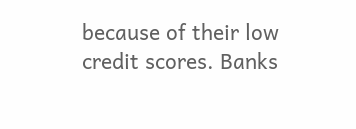because of their low credit scores. Banks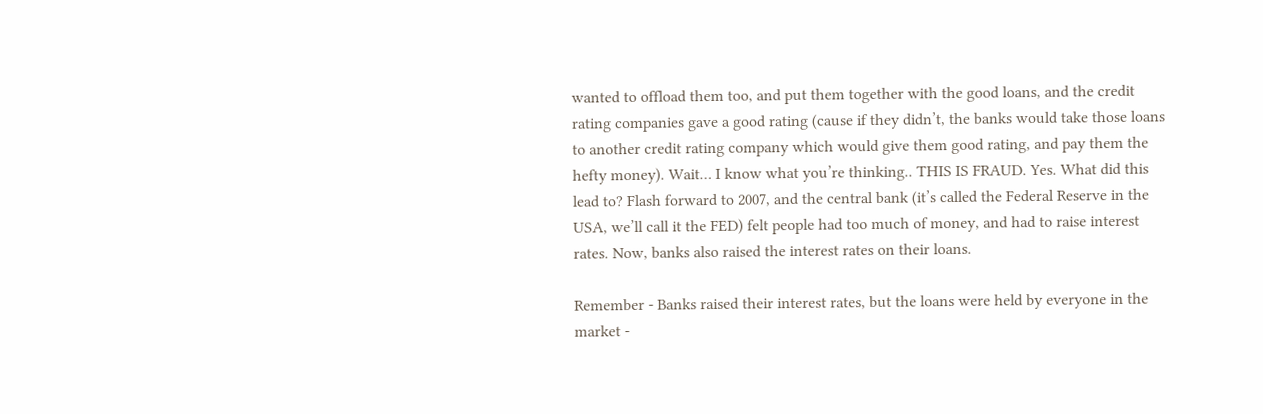wanted to offload them too, and put them together with the good loans, and the credit rating companies gave a good rating (cause if they didn’t, the banks would take those loans to another credit rating company which would give them good rating, and pay them the hefty money). Wait… I know what you’re thinking.. THIS IS FRAUD. Yes. What did this lead to? Flash forward to 2007, and the central bank (it’s called the Federal Reserve in the USA, we’ll call it the FED) felt people had too much of money, and had to raise interest rates. Now, banks also raised the interest rates on their loans.

Remember - Banks raised their interest rates, but the loans were held by everyone in the market -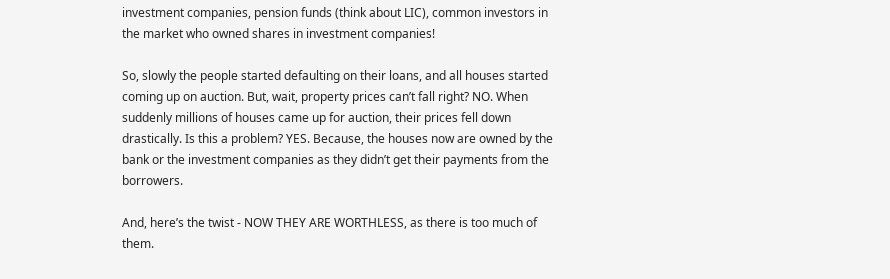investment companies, pension funds (think about LIC), common investors in the market who owned shares in investment companies!

So, slowly the people started defaulting on their loans, and all houses started coming up on auction. But, wait, property prices can’t fall right? NO. When suddenly millions of houses came up for auction, their prices fell down drastically. Is this a problem? YES. Because, the houses now are owned by the bank or the investment companies as they didn’t get their payments from the borrowers.

And, here’s the twist - NOW THEY ARE WORTHLESS, as there is too much of them.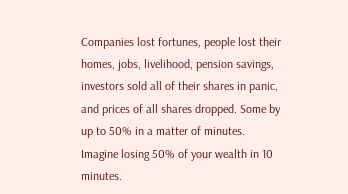Companies lost fortunes, people lost their homes, jobs, livelihood, pension savings, investors sold all of their shares in panic, and prices of all shares dropped. Some by up to 50% in a matter of minutes. Imagine losing 50% of your wealth in 10 minutes.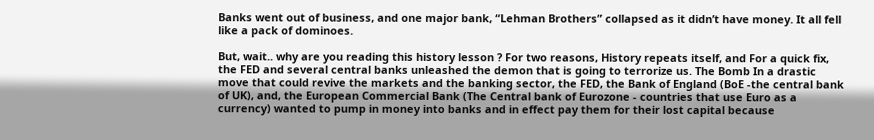Banks went out of business, and one major bank, “Lehman Brothers” collapsed as it didn’t have money. It all fell like a pack of dominoes.

But, wait.. why are you reading this history lesson ? For two reasons, History repeats itself, and For a quick fix, the FED and several central banks unleashed the demon that is going to terrorize us. The Bomb In a drastic move that could revive the markets and the banking sector, the FED, the Bank of England (BoE -the central bank of UK), and, the European Commercial Bank (The Central bank of Eurozone - countries that use Euro as a currency) wanted to pump in money into banks and in effect pay them for their lost capital because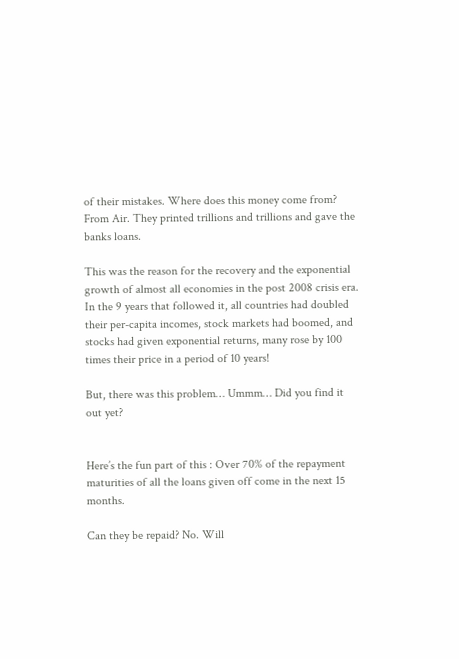of their mistakes. Where does this money come from? From Air. They printed trillions and trillions and gave the banks loans.

This was the reason for the recovery and the exponential growth of almost all economies in the post 2008 crisis era. In the 9 years that followed it, all countries had doubled their per-capita incomes, stock markets had boomed, and stocks had given exponential returns, many rose by 100 times their price in a period of 10 years!

But, there was this problem… Ummm… Did you find it out yet?


Here’s the fun part of this : Over 70% of the repayment maturities of all the loans given off come in the next 15 months.

Can they be repaid? No. Will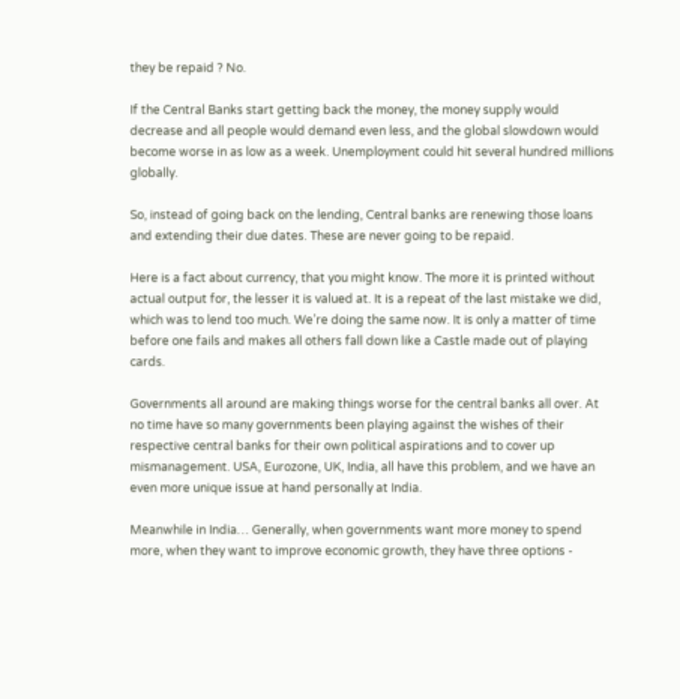they be repaid ? No.

If the Central Banks start getting back the money, the money supply would decrease and all people would demand even less, and the global slowdown would become worse in as low as a week. Unemployment could hit several hundred millions globally.

So, instead of going back on the lending, Central banks are renewing those loans and extending their due dates. These are never going to be repaid.

Here is a fact about currency, that you might know. The more it is printed without actual output for, the lesser it is valued at. It is a repeat of the last mistake we did, which was to lend too much. We’re doing the same now. It is only a matter of time before one fails and makes all others fall down like a Castle made out of playing cards.

Governments all around are making things worse for the central banks all over. At no time have so many governments been playing against the wishes of their respective central banks for their own political aspirations and to cover up mismanagement. USA, Eurozone, UK, India, all have this problem, and we have an even more unique issue at hand personally at India.

Meanwhile in India… Generally, when governments want more money to spend more, when they want to improve economic growth, they have three options -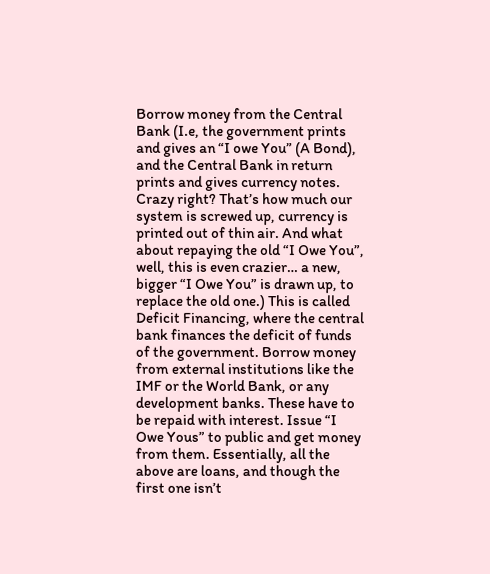Borrow money from the Central Bank (I.e, the government prints and gives an “I owe You” (A Bond), and the Central Bank in return prints and gives currency notes. Crazy right? That’s how much our system is screwed up, currency is printed out of thin air. And what about repaying the old “I Owe You”, well, this is even crazier… a new, bigger “I Owe You” is drawn up, to replace the old one.) This is called Deficit Financing, where the central bank finances the deficit of funds of the government. Borrow money from external institutions like the IMF or the World Bank, or any development banks. These have to be repaid with interest. Issue “I Owe Yous” to public and get money from them. Essentially, all the above are loans, and though the first one isn’t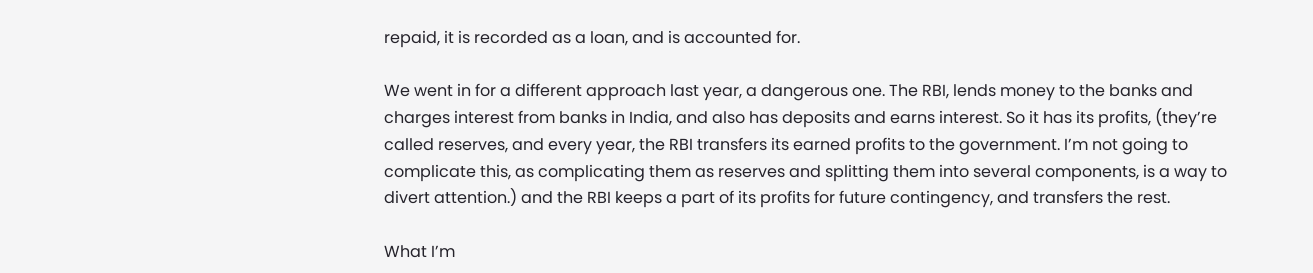repaid, it is recorded as a loan, and is accounted for.

We went in for a different approach last year, a dangerous one. The RBI, lends money to the banks and charges interest from banks in India, and also has deposits and earns interest. So it has its profits, (they’re called reserves, and every year, the RBI transfers its earned profits to the government. I’m not going to complicate this, as complicating them as reserves and splitting them into several components, is a way to divert attention.) and the RBI keeps a part of its profits for future contingency, and transfers the rest.

What I’m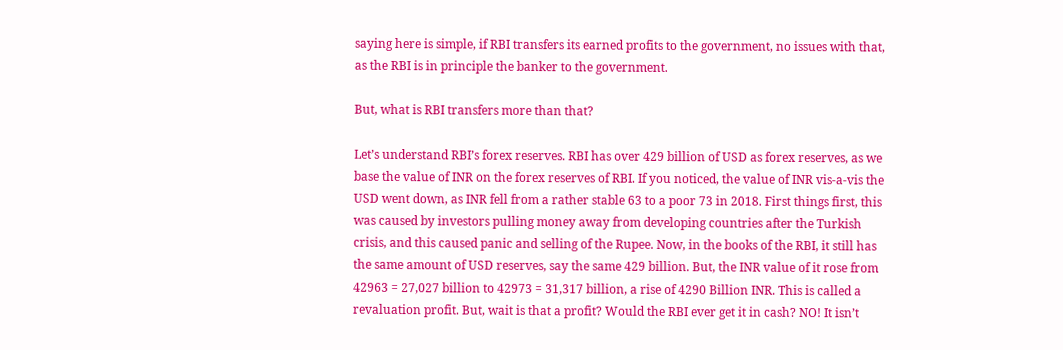saying here is simple, if RBI transfers its earned profits to the government, no issues with that, as the RBI is in principle the banker to the government.

But, what is RBI transfers more than that?

Let’s understand RBI’s forex reserves. RBI has over 429 billion of USD as forex reserves, as we base the value of INR on the forex reserves of RBI. If you noticed, the value of INR vis-a-vis the USD went down, as INR fell from a rather stable 63 to a poor 73 in 2018. First things first, this was caused by investors pulling money away from developing countries after the Turkish crisis, and this caused panic and selling of the Rupee. Now, in the books of the RBI, it still has the same amount of USD reserves, say the same 429 billion. But, the INR value of it rose from 42963 = 27,027 billion to 42973 = 31,317 billion, a rise of 4290 Billion INR. This is called a revaluation profit. But, wait is that a profit? Would the RBI ever get it in cash? NO! It isn’t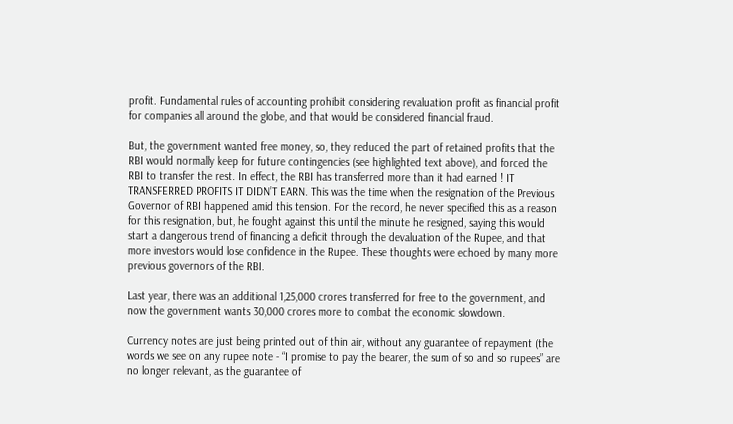profit. Fundamental rules of accounting prohibit considering revaluation profit as financial profit for companies all around the globe, and that would be considered financial fraud.

But, the government wanted free money, so, they reduced the part of retained profits that the RBI would normally keep for future contingencies (see highlighted text above), and forced the RBI to transfer the rest. In effect, the RBI has transferred more than it had earned ! IT TRANSFERRED PROFITS IT DIDN’T EARN. This was the time when the resignation of the Previous Governor of RBI happened amid this tension. For the record, he never specified this as a reason for this resignation, but, he fought against this until the minute he resigned, saying this would start a dangerous trend of financing a deficit through the devaluation of the Rupee, and that more investors would lose confidence in the Rupee. These thoughts were echoed by many more previous governors of the RBI.

Last year, there was an additional 1,25,000 crores transferred for free to the government, and now the government wants 30,000 crores more to combat the economic slowdown.

Currency notes are just being printed out of thin air, without any guarantee of repayment (the words we see on any rupee note - “I promise to pay the bearer, the sum of so and so rupees” are no longer relevant, as the guarantee of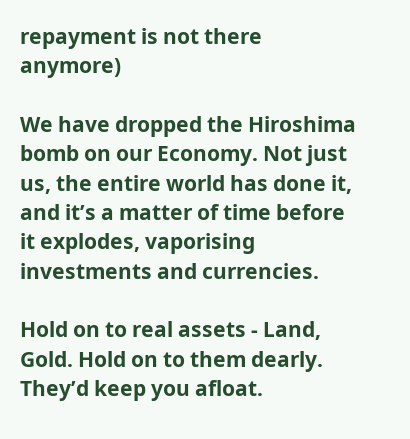repayment is not there anymore)

We have dropped the Hiroshima bomb on our Economy. Not just us, the entire world has done it, and it’s a matter of time before it explodes, vaporising investments and currencies.

Hold on to real assets - Land, Gold. Hold on to them dearly. They’d keep you afloat.